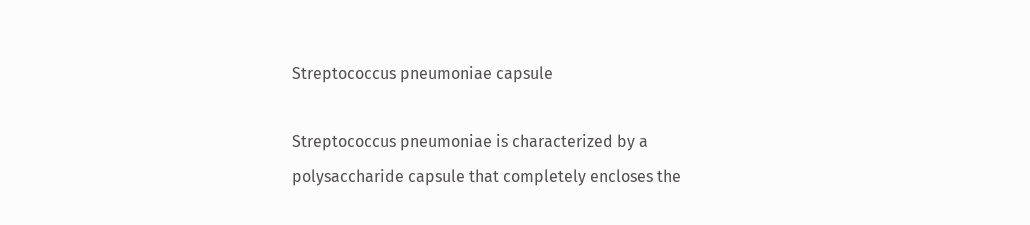Streptococcus pneumoniae capsule

Streptococcus pneumoniae is characterized by a polysaccharide capsule that completely encloses the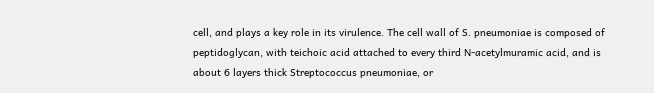cell, and plays a key role in its virulence. The cell wall of S. pneumoniae is composed of peptidoglycan, with teichoic acid attached to every third N-acetylmuramic acid, and is about 6 layers thick Streptococcus pneumoniae, or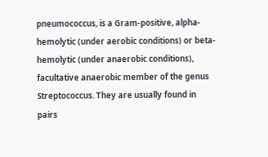pneumococcus, is a Gram-positive, alpha-hemolytic (under aerobic conditions) or beta-hemolytic (under anaerobic conditions), facultative anaerobic member of the genus Streptococcus. They are usually found in pairs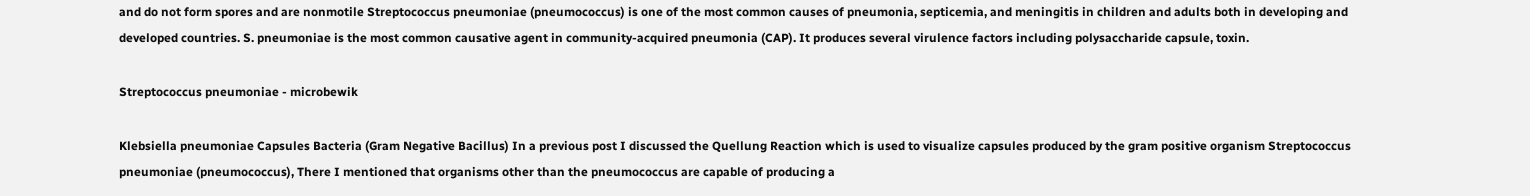and do not form spores and are nonmotile Streptococcus pneumoniae (pneumococcus) is one of the most common causes of pneumonia, septicemia, and meningitis in children and adults both in developing and developed countries. S. pneumoniae is the most common causative agent in community-acquired pneumonia (CAP). It produces several virulence factors including polysaccharide capsule, toxin.

Streptococcus pneumoniae - microbewik

Klebsiella pneumoniae Capsules Bacteria (Gram Negative Bacillus) In a previous post I discussed the Quellung Reaction which is used to visualize capsules produced by the gram positive organism Streptococcus pneumoniae (pneumococcus), There I mentioned that organisms other than the pneumococcus are capable of producing a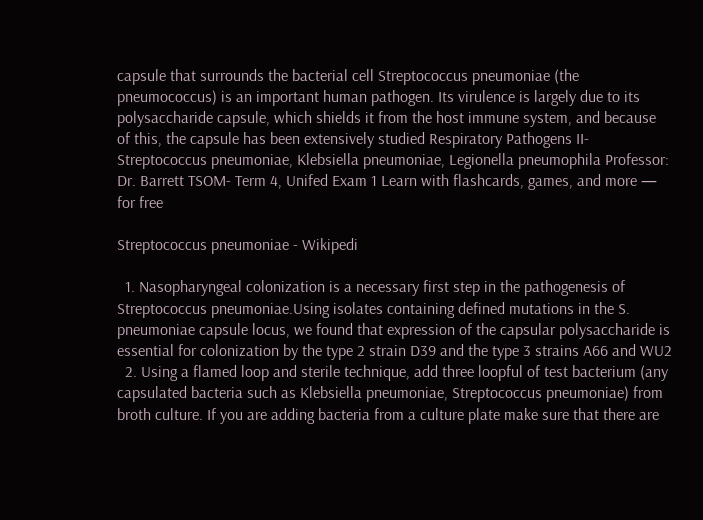capsule that surrounds the bacterial cell Streptococcus pneumoniae (the pneumococcus) is an important human pathogen. Its virulence is largely due to its polysaccharide capsule, which shields it from the host immune system, and because of this, the capsule has been extensively studied Respiratory Pathogens II- Streptococcus pneumoniae, Klebsiella pneumoniae, Legionella pneumophila Professor: Dr. Barrett TSOM- Term 4, Unifed Exam 1 Learn with flashcards, games, and more — for free

Streptococcus pneumoniae - Wikipedi

  1. Nasopharyngeal colonization is a necessary first step in the pathogenesis of Streptococcus pneumoniae.Using isolates containing defined mutations in the S. pneumoniae capsule locus, we found that expression of the capsular polysaccharide is essential for colonization by the type 2 strain D39 and the type 3 strains A66 and WU2
  2. Using a flamed loop and sterile technique, add three loopful of test bacterium (any capsulated bacteria such as Klebsiella pneumoniae, Streptococcus pneumoniae) from broth culture. If you are adding bacteria from a culture plate make sure that there are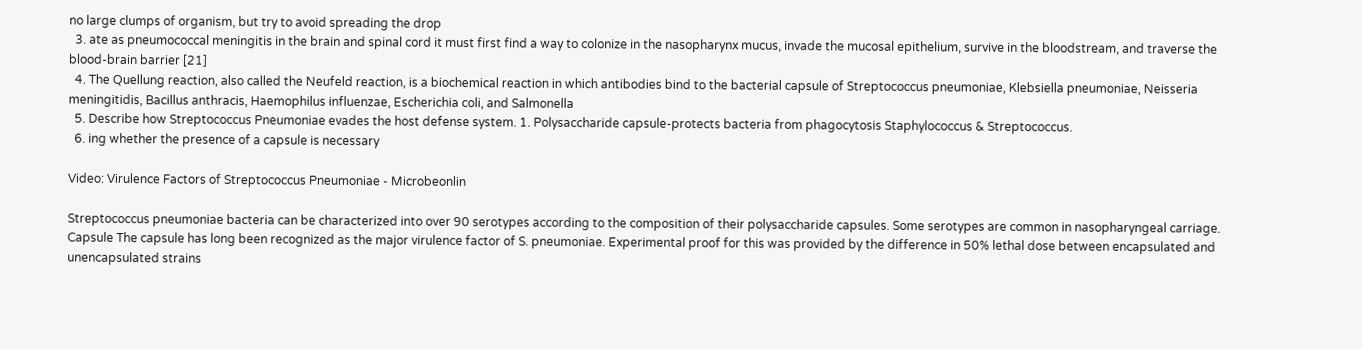no large clumps of organism, but try to avoid spreading the drop
  3. ate as pneumococcal meningitis in the brain and spinal cord it must first find a way to colonize in the nasopharynx mucus, invade the mucosal epithelium, survive in the bloodstream, and traverse the blood-brain barrier [21]
  4. The Quellung reaction, also called the Neufeld reaction, is a biochemical reaction in which antibodies bind to the bacterial capsule of Streptococcus pneumoniae, Klebsiella pneumoniae, Neisseria meningitidis, Bacillus anthracis, Haemophilus influenzae, Escherichia coli, and Salmonella
  5. Describe how Streptococcus Pneumoniae evades the host defense system. 1. Polysaccharide capsule-protects bacteria from phagocytosis Staphylococcus & Streptococcus.
  6. ing whether the presence of a capsule is necessary

Video: Virulence Factors of Streptococcus Pneumoniae - Microbeonlin

Streptococcus pneumoniae bacteria can be characterized into over 90 serotypes according to the composition of their polysaccharide capsules. Some serotypes are common in nasopharyngeal carriage. Capsule The capsule has long been recognized as the major virulence factor of S. pneumoniae. Experimental proof for this was provided by the difference in 50% lethal dose between encapsulated and unencapsulated strains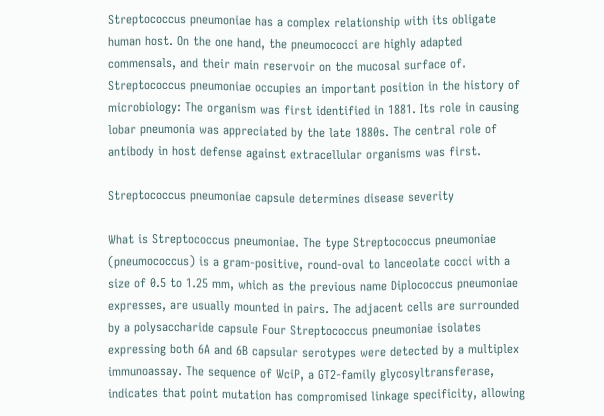Streptococcus pneumoniae has a complex relationship with its obligate human host. On the one hand, the pneumococci are highly adapted commensals, and their main reservoir on the mucosal surface of. Streptococcus pneumoniae occupies an important position in the history of microbiology: The organism was first identified in 1881. Its role in causing lobar pneumonia was appreciated by the late 1880s. The central role of antibody in host defense against extracellular organisms was first.

Streptococcus pneumoniae capsule determines disease severity

What is Streptococcus pneumoniae. The type Streptococcus pneumoniae (pneumococcus) is a gram-positive, round-oval to lanceolate cocci with a size of 0.5 to 1.25 mm, which as the previous name Diplococcus pneumoniae expresses, are usually mounted in pairs. The adjacent cells are surrounded by a polysaccharide capsule Four Streptococcus pneumoniae isolates expressing both 6A and 6B capsular serotypes were detected by a multiplex immunoassay. The sequence of WciP, a GT2-family glycosyltransferase, indicates that point mutation has compromised linkage specificity, allowing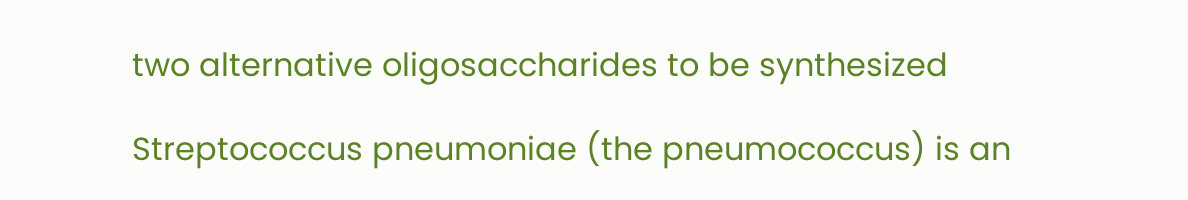two alternative oligosaccharides to be synthesized

Streptococcus pneumoniae (the pneumococcus) is an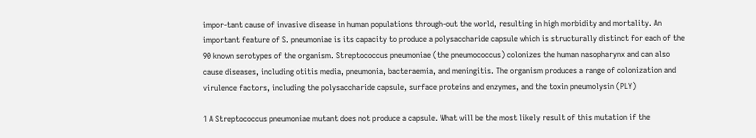impor-tant cause of invasive disease in human populations through-out the world, resulting in high morbidity and mortality. An important feature of S. pneumoniae is its capacity to produce a polysaccharide capsule which is structurally distinct for each of the 90 known serotypes of the organism. Streptococcus pneumoniae (the pneumococcus) colonizes the human nasopharynx and can also cause diseases, including otitis media, pneumonia, bacteraemia, and meningitis. The organism produces a range of colonization and virulence factors, including the polysaccharide capsule, surface proteins and enzymes, and the toxin pneumolysin (PLY)

1 A Streptococcus pneumoniae mutant does not produce a capsule. What will be the most likely result of this mutation if the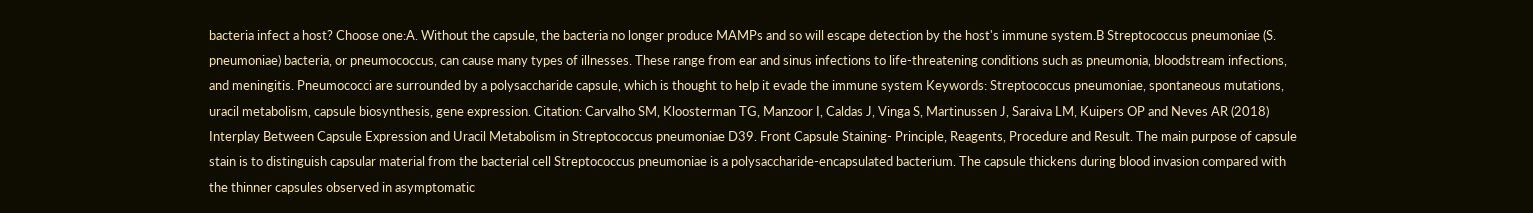bacteria infect a host? Choose one:A. Without the capsule, the bacteria no longer produce MAMPs and so will escape detection by the host's immune system.B Streptococcus pneumoniae (S. pneumoniae) bacteria, or pneumococcus, can cause many types of illnesses. These range from ear and sinus infections to life-threatening conditions such as pneumonia, bloodstream infections, and meningitis. Pneumococci are surrounded by a polysaccharide capsule, which is thought to help it evade the immune system Keywords: Streptococcus pneumoniae, spontaneous mutations, uracil metabolism, capsule biosynthesis, gene expression. Citation: Carvalho SM, Kloosterman TG, Manzoor I, Caldas J, Vinga S, Martinussen J, Saraiva LM, Kuipers OP and Neves AR (2018) Interplay Between Capsule Expression and Uracil Metabolism in Streptococcus pneumoniae D39. Front Capsule Staining- Principle, Reagents, Procedure and Result. The main purpose of capsule stain is to distinguish capsular material from the bacterial cell Streptococcus pneumoniae is a polysaccharide-encapsulated bacterium. The capsule thickens during blood invasion compared with the thinner capsules observed in asymptomatic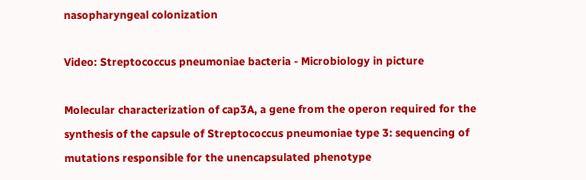nasopharyngeal colonization

Video: Streptococcus pneumoniae bacteria - Microbiology in picture

Molecular characterization of cap3A, a gene from the operon required for the synthesis of the capsule of Streptococcus pneumoniae type 3: sequencing of mutations responsible for the unencapsulated phenotype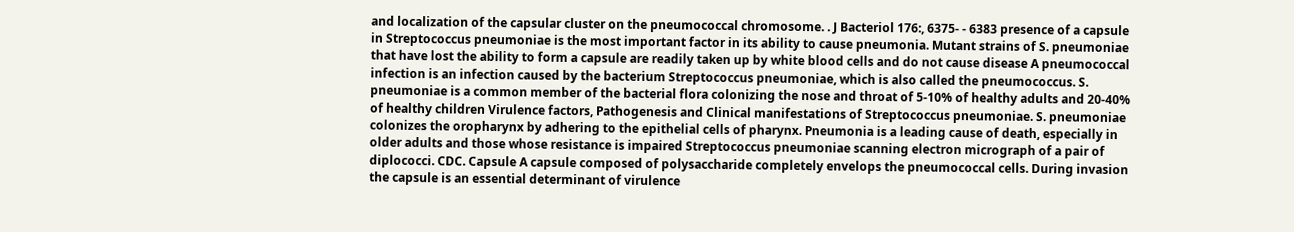and localization of the capsular cluster on the pneumococcal chromosome. . J Bacteriol 176:, 6375- - 6383 presence of a capsule in Streptococcus pneumoniae is the most important factor in its ability to cause pneumonia. Mutant strains of S. pneumoniae that have lost the ability to form a capsule are readily taken up by white blood cells and do not cause disease A pneumococcal infection is an infection caused by the bacterium Streptococcus pneumoniae, which is also called the pneumococcus. S. pneumoniae is a common member of the bacterial flora colonizing the nose and throat of 5-10% of healthy adults and 20-40% of healthy children Virulence factors, Pathogenesis and Clinical manifestations of Streptococcus pneumoniae. S. pneumoniae colonizes the oropharynx by adhering to the epithelial cells of pharynx. Pneumonia is a leading cause of death, especially in older adults and those whose resistance is impaired Streptococcus pneumoniae scanning electron micrograph of a pair of diplococci. CDC. Capsule A capsule composed of polysaccharide completely envelops the pneumococcal cells. During invasion the capsule is an essential determinant of virulence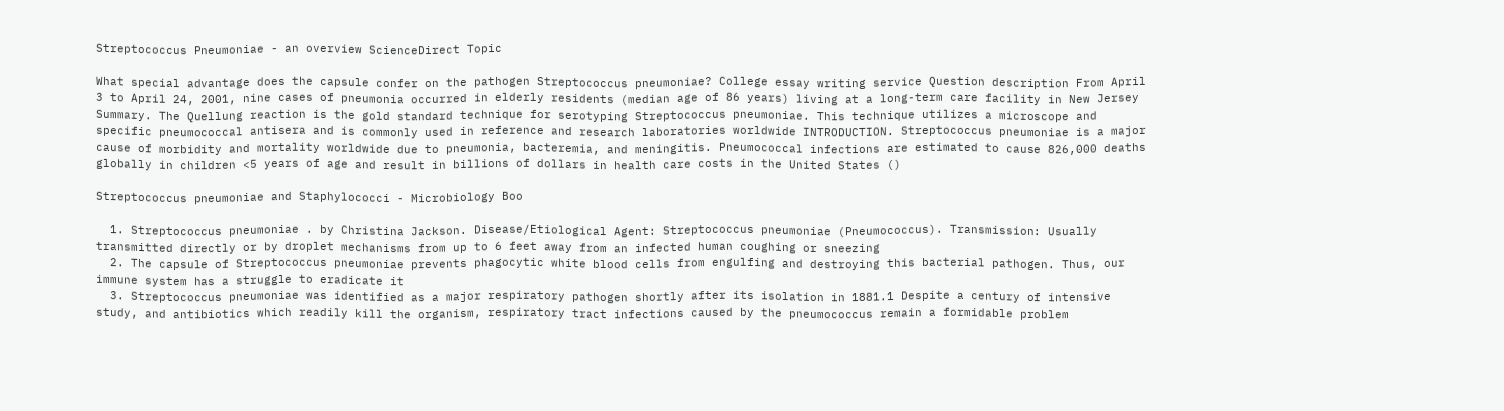Streptococcus Pneumoniae - an overview ScienceDirect Topic

What special advantage does the capsule confer on the pathogen Streptococcus pneumoniae? College essay writing service Question description From April 3 to April 24, 2001, nine cases of pneumonia occurred in elderly residents (median age of 86 years) living at a long-term care facility in New Jersey Summary. The Quellung reaction is the gold standard technique for serotyping Streptococcus pneumoniae. This technique utilizes a microscope and specific pneumococcal antisera and is commonly used in reference and research laboratories worldwide INTRODUCTION. Streptococcus pneumoniae is a major cause of morbidity and mortality worldwide due to pneumonia, bacteremia, and meningitis. Pneumococcal infections are estimated to cause 826,000 deaths globally in children <5 years of age and result in billions of dollars in health care costs in the United States ()

Streptococcus pneumoniae and Staphylococci - Microbiology Boo

  1. Streptococcus pneumoniae . by Christina Jackson. Disease/Etiological Agent: Streptococcus pneumoniae (Pneumococcus). Transmission: Usually transmitted directly or by droplet mechanisms from up to 6 feet away from an infected human coughing or sneezing
  2. The capsule of Streptococcus pneumoniae prevents phagocytic white blood cells from engulfing and destroying this bacterial pathogen. Thus, our immune system has a struggle to eradicate it
  3. Streptococcus pneumoniae was identified as a major respiratory pathogen shortly after its isolation in 1881.1 Despite a century of intensive study, and antibiotics which readily kill the organism, respiratory tract infections caused by the pneumococcus remain a formidable problem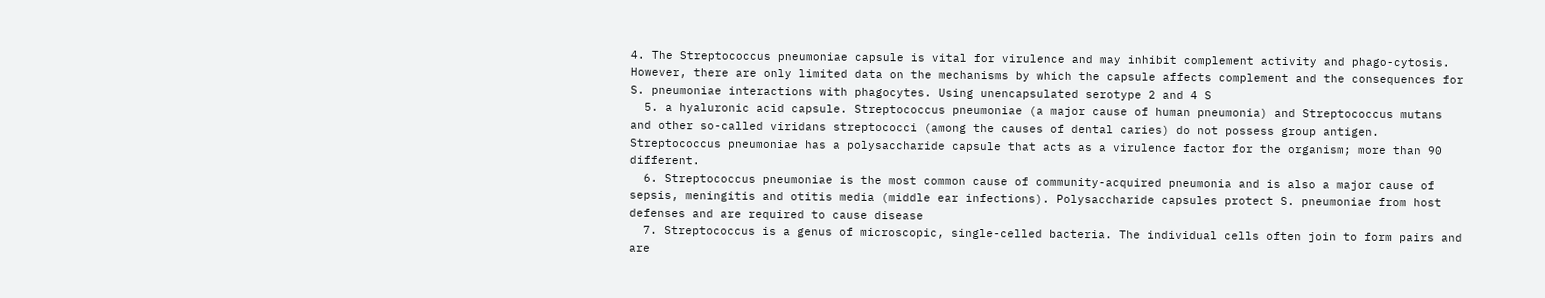4. The Streptococcus pneumoniae capsule is vital for virulence and may inhibit complement activity and phago-cytosis. However, there are only limited data on the mechanisms by which the capsule affects complement and the consequences for S. pneumoniae interactions with phagocytes. Using unencapsulated serotype 2 and 4 S
  5. a hyaluronic acid capsule. Streptococcus pneumoniae (a major cause of human pneumonia) and Streptococcus mutans and other so-called viridans streptococci (among the causes of dental caries) do not possess group antigen. Streptococcus pneumoniae has a polysaccharide capsule that acts as a virulence factor for the organism; more than 90 different.
  6. Streptococcus pneumoniae is the most common cause of community-acquired pneumonia and is also a major cause of sepsis, meningitis and otitis media (middle ear infections). Polysaccharide capsules protect S. pneumoniae from host defenses and are required to cause disease
  7. Streptococcus is a genus of microscopic, single-celled bacteria. The individual cells often join to form pairs and are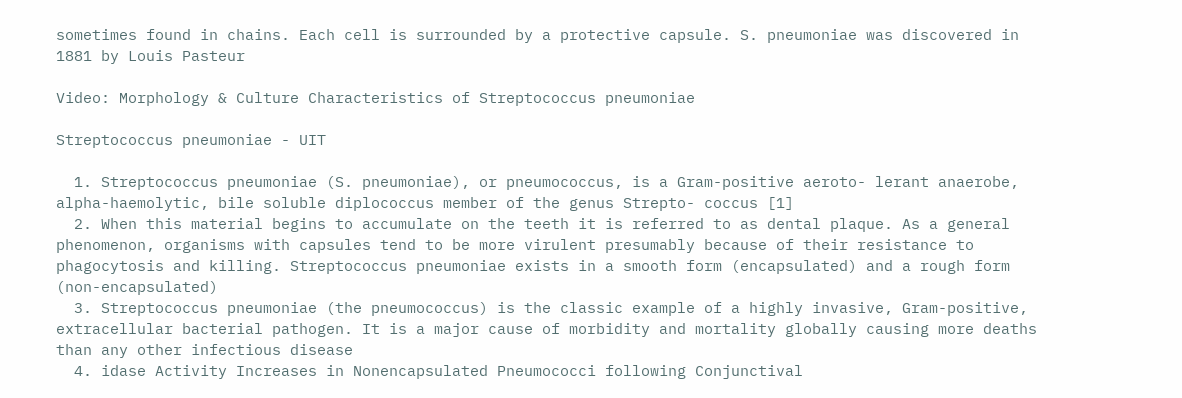sometimes found in chains. Each cell is surrounded by a protective capsule. S. pneumoniae was discovered in 1881 by Louis Pasteur

Video: Morphology & Culture Characteristics of Streptococcus pneumoniae

Streptococcus pneumoniae - UIT

  1. Streptococcus pneumoniae (S. pneumoniae), or pneumococcus, is a Gram-positive aeroto- lerant anaerobe, alpha-haemolytic, bile soluble diplococcus member of the genus Strepto- coccus [1]
  2. When this material begins to accumulate on the teeth it is referred to as dental plaque. As a general phenomenon, organisms with capsules tend to be more virulent presumably because of their resistance to phagocytosis and killing. Streptococcus pneumoniae exists in a smooth form (encapsulated) and a rough form (non-encapsulated)
  3. Streptococcus pneumoniae (the pneumococcus) is the classic example of a highly invasive, Gram-positive, extracellular bacterial pathogen. It is a major cause of morbidity and mortality globally causing more deaths than any other infectious disease
  4. idase Activity Increases in Nonencapsulated Pneumococci following Conjunctival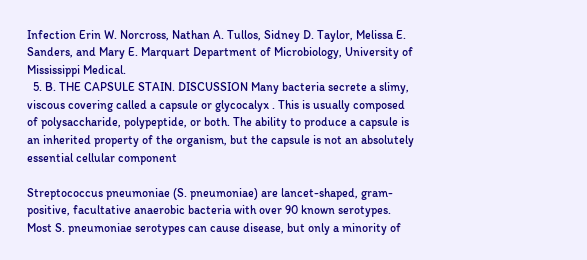Infection Erin W. Norcross, Nathan A. Tullos, Sidney D. Taylor, Melissa E. Sanders, and Mary E. Marquart Department of Microbiology, University of Mississippi Medical.
  5. B. THE CAPSULE STAIN. DISCUSSION Many bacteria secrete a slimy, viscous covering called a capsule or glycocalyx . This is usually composed of polysaccharide, polypeptide, or both. The ability to produce a capsule is an inherited property of the organism, but the capsule is not an absolutely essential cellular component

Streptococcus pneumoniae (S. pneumoniae) are lancet-shaped, gram-positive, facultative anaerobic bacteria with over 90 known serotypes. Most S. pneumoniae serotypes can cause disease, but only a minority of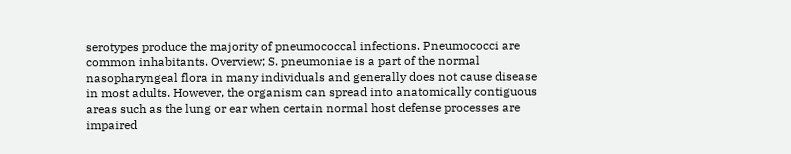serotypes produce the majority of pneumococcal infections. Pneumococci are common inhabitants. Overview; S. pneumoniae is a part of the normal nasopharyngeal flora in many individuals and generally does not cause disease in most adults. However, the organism can spread into anatomically contiguous areas such as the lung or ear when certain normal host defense processes are impaired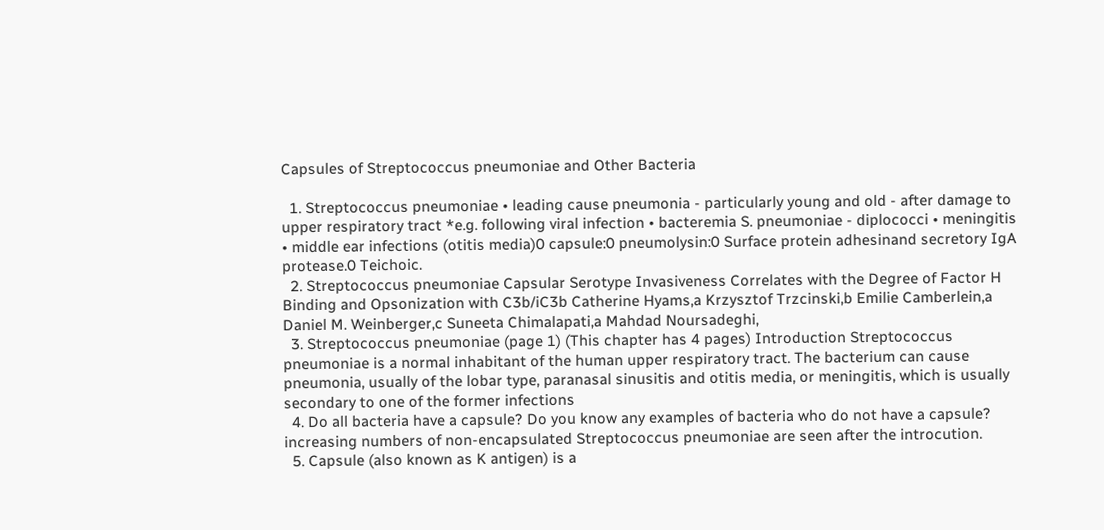Capsules of Streptococcus pneumoniae and Other Bacteria

  1. Streptococcus pneumoniae • leading cause pneumonia - particularly young and old - after damage to upper respiratory tract *e.g. following viral infection • bacteremia S. pneumoniae - diplococci • meningitis • middle ear infections (otitis media)0 capsule:0 pneumolysin:0 Surface protein adhesinand secretory IgA protease.0 Teichoic.
  2. Streptococcus pneumoniae Capsular Serotype Invasiveness Correlates with the Degree of Factor H Binding and Opsonization with C3b/iC3b Catherine Hyams,a Krzysztof Trzcinski,b Emilie Camberlein,a Daniel M. Weinberger,c Suneeta Chimalapati,a Mahdad Noursadeghi,
  3. Streptococcus pneumoniae (page 1) (This chapter has 4 pages) Introduction Streptococcus pneumoniae is a normal inhabitant of the human upper respiratory tract. The bacterium can cause pneumonia, usually of the lobar type, paranasal sinusitis and otitis media, or meningitis, which is usually secondary to one of the former infections
  4. Do all bacteria have a capsule? Do you know any examples of bacteria who do not have a capsule? increasing numbers of non-encapsulated Streptococcus pneumoniae are seen after the introcution.
  5. Capsule (also known as K antigen) is a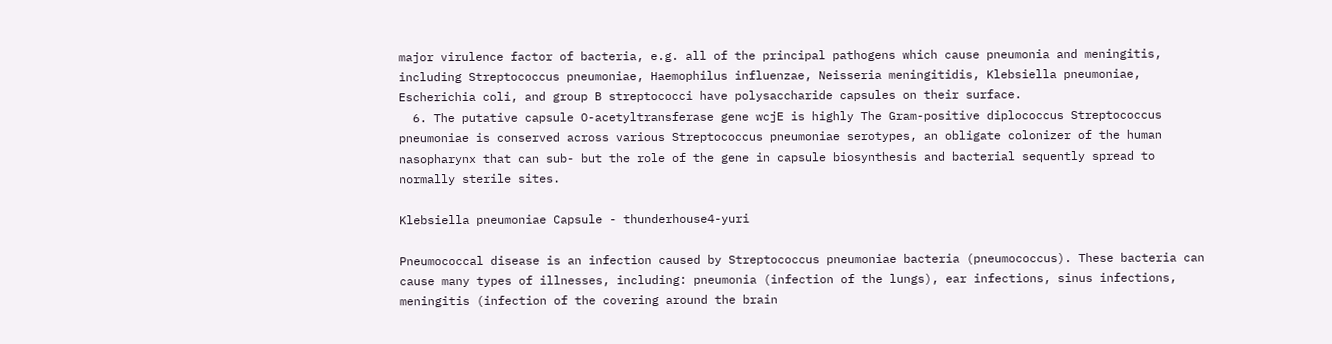major virulence factor of bacteria, e.g. all of the principal pathogens which cause pneumonia and meningitis, including Streptococcus pneumoniae, Haemophilus influenzae, Neisseria meningitidis, Klebsiella pneumoniae, Escherichia coli, and group B streptococci have polysaccharide capsules on their surface.
  6. The putative capsule O-acetyltransferase gene wcjE is highly The Gram-positive diplococcus Streptococcus pneumoniae is conserved across various Streptococcus pneumoniae serotypes, an obligate colonizer of the human nasopharynx that can sub- but the role of the gene in capsule biosynthesis and bacterial sequently spread to normally sterile sites.

Klebsiella pneumoniae Capsule - thunderhouse4-yuri

Pneumococcal disease is an infection caused by Streptococcus pneumoniae bacteria (pneumococcus). These bacteria can cause many types of illnesses, including: pneumonia (infection of the lungs), ear infections, sinus infections, meningitis (infection of the covering around the brain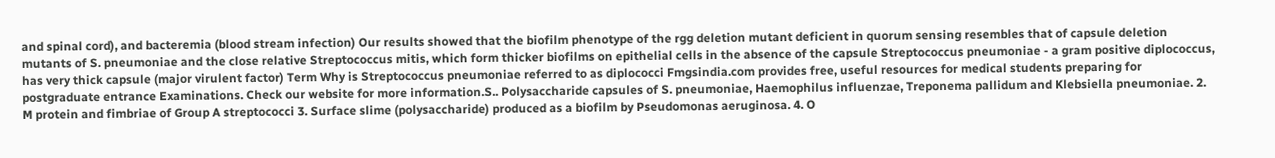and spinal cord), and bacteremia (blood stream infection) Our results showed that the biofilm phenotype of the rgg deletion mutant deficient in quorum sensing resembles that of capsule deletion mutants of S. pneumoniae and the close relative Streptococcus mitis, which form thicker biofilms on epithelial cells in the absence of the capsule Streptococcus pneumoniae - a gram positive diplococcus, has very thick capsule (major virulent factor) Term Why is Streptococcus pneumoniae referred to as diplococci Fmgsindia.com provides free, useful resources for medical students preparing for postgraduate entrance Examinations. Check our website for more information.S.. Polysaccharide capsules of S. pneumoniae, Haemophilus influenzae, Treponema pallidum and Klebsiella pneumoniae. 2. M protein and fimbriae of Group A streptococci 3. Surface slime (polysaccharide) produced as a biofilm by Pseudomonas aeruginosa. 4. O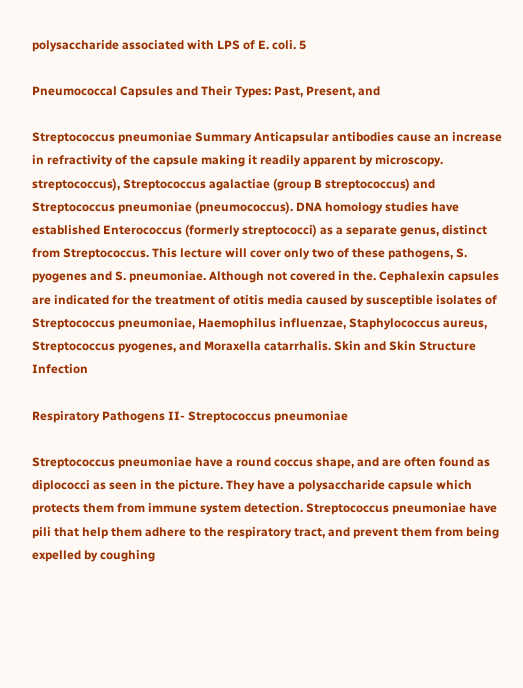polysaccharide associated with LPS of E. coli. 5

Pneumococcal Capsules and Their Types: Past, Present, and

Streptococcus pneumoniae Summary Anticapsular antibodies cause an increase in refractivity of the capsule making it readily apparent by microscopy. streptococcus), Streptococcus agalactiae (group B streptococcus) and Streptococcus pneumoniae (pneumococcus). DNA homology studies have established Enterococcus (formerly streptococci) as a separate genus, distinct from Streptococcus. This lecture will cover only two of these pathogens, S. pyogenes and S. pneumoniae. Although not covered in the. Cephalexin capsules are indicated for the treatment of otitis media caused by susceptible isolates of Streptococcus pneumoniae, Haemophilus influenzae, Staphylococcus aureus, Streptococcus pyogenes, and Moraxella catarrhalis. Skin and Skin Structure Infection

Respiratory Pathogens II- Streptococcus pneumoniae

Streptococcus pneumoniae have a round coccus shape, and are often found as diplococci as seen in the picture. They have a polysaccharide capsule which protects them from immune system detection. Streptococcus pneumoniae have pili that help them adhere to the respiratory tract, and prevent them from being expelled by coughing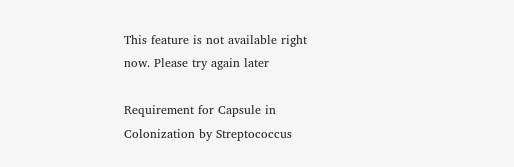This feature is not available right now. Please try again later

Requirement for Capsule in Colonization by Streptococcus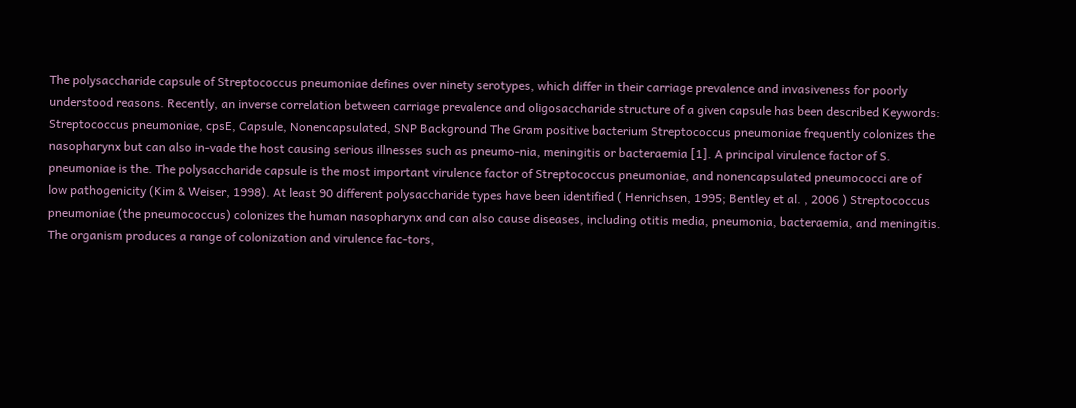The polysaccharide capsule of Streptococcus pneumoniae defines over ninety serotypes, which differ in their carriage prevalence and invasiveness for poorly understood reasons. Recently, an inverse correlation between carriage prevalence and oligosaccharide structure of a given capsule has been described Keywords: Streptococcus pneumoniae, cpsE, Capsule, Nonencapsulated, SNP Background The Gram positive bacterium Streptococcus pneumoniae frequently colonizes the nasopharynx but can also in-vade the host causing serious illnesses such as pneumo-nia, meningitis or bacteraemia [1]. A principal virulence factor of S. pneumoniae is the. The polysaccharide capsule is the most important virulence factor of Streptococcus pneumoniae, and nonencapsulated pneumococci are of low pathogenicity (Kim & Weiser, 1998). At least 90 different polysaccharide types have been identified ( Henrichsen, 1995; Bentley et al. , 2006 ) Streptococcus pneumoniae (the pneumococcus) colonizes the human nasopharynx and can also cause diseases, including otitis media, pneumonia, bacteraemia, and meningitis. The organism produces a range of colonization and virulence fac-tors,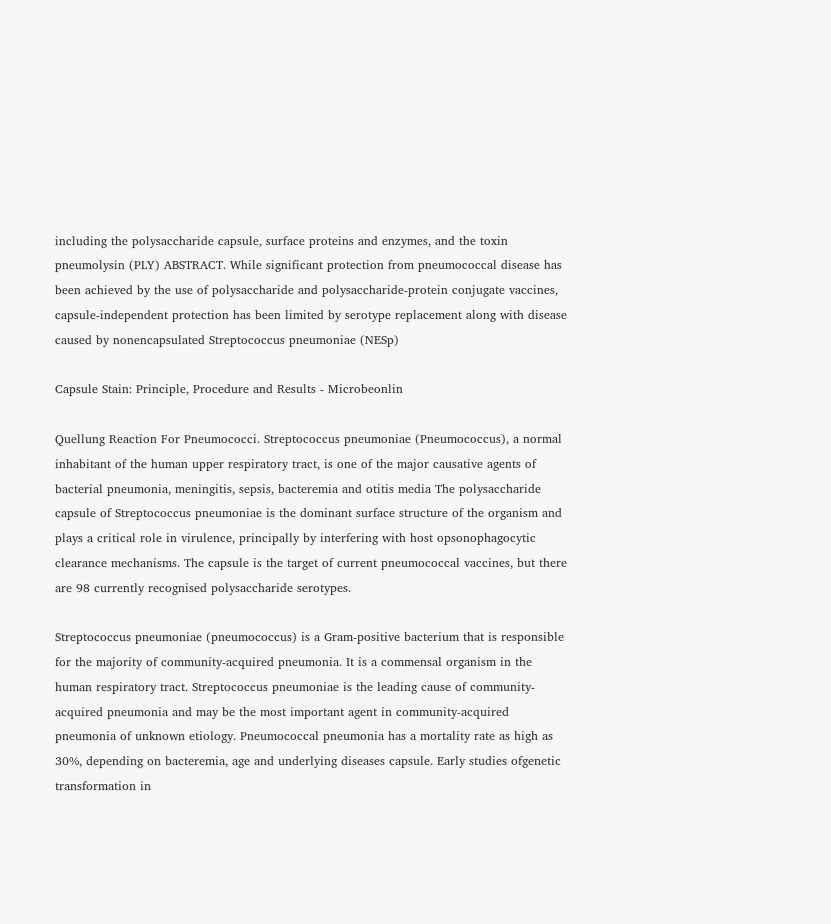including the polysaccharide capsule, surface proteins and enzymes, and the toxin pneumolysin (PLY) ABSTRACT. While significant protection from pneumococcal disease has been achieved by the use of polysaccharide and polysaccharide-protein conjugate vaccines, capsule-independent protection has been limited by serotype replacement along with disease caused by nonencapsulated Streptococcus pneumoniae (NESp)

Capsule Stain: Principle, Procedure and Results - Microbeonlin

Quellung Reaction For Pneumococci. Streptococcus pneumoniae (Pneumococcus), a normal inhabitant of the human upper respiratory tract, is one of the major causative agents of bacterial pneumonia, meningitis, sepsis, bacteremia and otitis media The polysaccharide capsule of Streptococcus pneumoniae is the dominant surface structure of the organism and plays a critical role in virulence, principally by interfering with host opsonophagocytic clearance mechanisms. The capsule is the target of current pneumococcal vaccines, but there are 98 currently recognised polysaccharide serotypes.

Streptococcus pneumoniae (pneumococcus) is a Gram-positive bacterium that is responsible for the majority of community-acquired pneumonia. It is a commensal organism in the human respiratory tract. Streptococcus pneumoniae is the leading cause of community- acquired pneumonia and may be the most important agent in community-acquired pneumonia of unknown etiology. Pneumococcal pneumonia has a mortality rate as high as 30%, depending on bacteremia, age and underlying diseases capsule. Early studies ofgenetic transformation in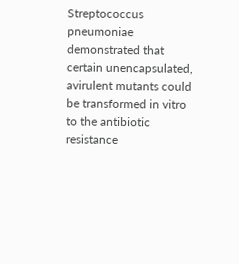Streptococcus pneumoniae demonstrated that certain unencapsulated, avirulent mutants could be transformed in vitro to the antibiotic resistance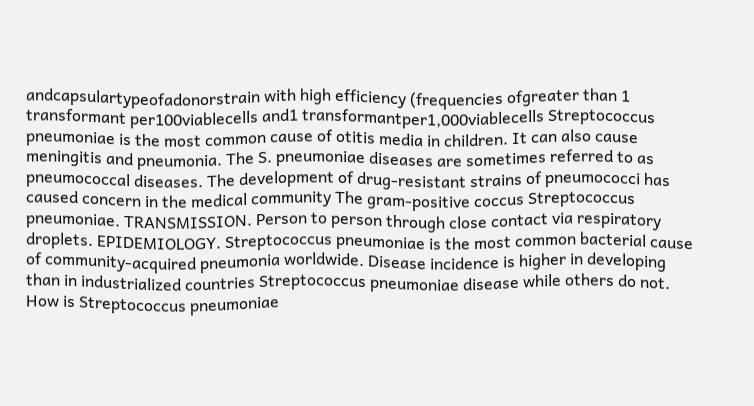andcapsulartypeofadonorstrain with high efficiency (frequencies ofgreater than 1 transformant per100viablecells and1 transformantper1,000viablecells Streptococcus pneumoniae is the most common cause of otitis media in children. It can also cause meningitis and pneumonia. The S. pneumoniae diseases are sometimes referred to as pneumococcal diseases. The development of drug-resistant strains of pneumococci has caused concern in the medical community The gram-positive coccus Streptococcus pneumoniae. TRANSMISSION. Person to person through close contact via respiratory droplets. EPIDEMIOLOGY. Streptococcus pneumoniae is the most common bacterial cause of community-acquired pneumonia worldwide. Disease incidence is higher in developing than in industrialized countries Streptococcus pneumoniae disease while others do not. How is Streptococcus pneumoniae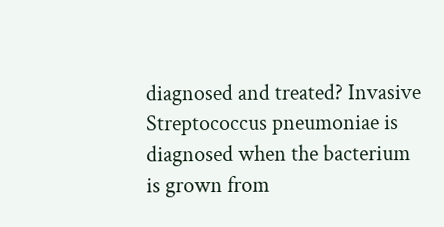diagnosed and treated? Invasive Streptococcus pneumoniae is diagnosed when the bacterium is grown from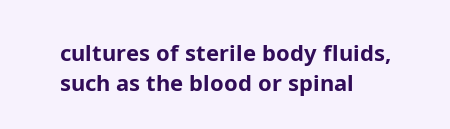cultures of sterile body fluids, such as the blood or spinal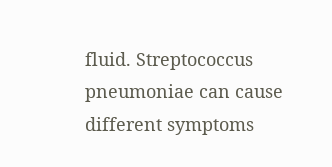fluid. Streptococcus pneumoniae can cause different symptoms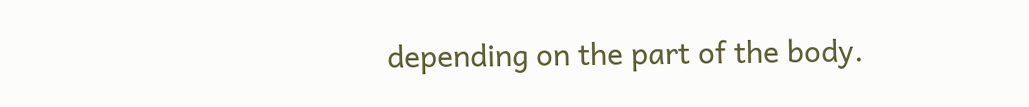depending on the part of the body.